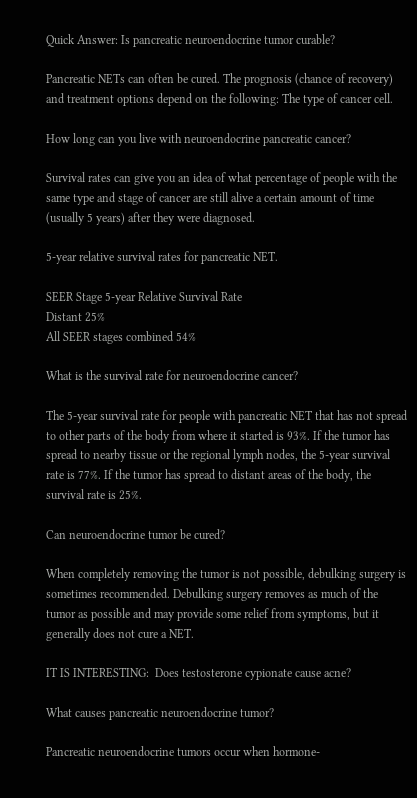Quick Answer: Is pancreatic neuroendocrine tumor curable?

Pancreatic NETs can often be cured. The prognosis (chance of recovery) and treatment options depend on the following: The type of cancer cell.

How long can you live with neuroendocrine pancreatic cancer?

Survival rates can give you an idea of what percentage of people with the same type and stage of cancer are still alive a certain amount of time (usually 5 years) after they were diagnosed.

5-year relative survival rates for pancreatic NET.

SEER Stage 5-year Relative Survival Rate
Distant 25%
All SEER stages combined 54%

What is the survival rate for neuroendocrine cancer?

The 5-year survival rate for people with pancreatic NET that has not spread to other parts of the body from where it started is 93%. If the tumor has spread to nearby tissue or the regional lymph nodes, the 5-year survival rate is 77%. If the tumor has spread to distant areas of the body, the survival rate is 25%.

Can neuroendocrine tumor be cured?

When completely removing the tumor is not possible, debulking surgery is sometimes recommended. Debulking surgery removes as much of the tumor as possible and may provide some relief from symptoms, but it generally does not cure a NET.

IT IS INTERESTING:  Does testosterone cypionate cause acne?

What causes pancreatic neuroendocrine tumor?

Pancreatic neuroendocrine tumors occur when hormone-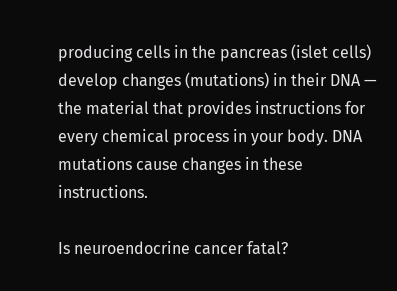producing cells in the pancreas (islet cells) develop changes (mutations) in their DNA — the material that provides instructions for every chemical process in your body. DNA mutations cause changes in these instructions.

Is neuroendocrine cancer fatal?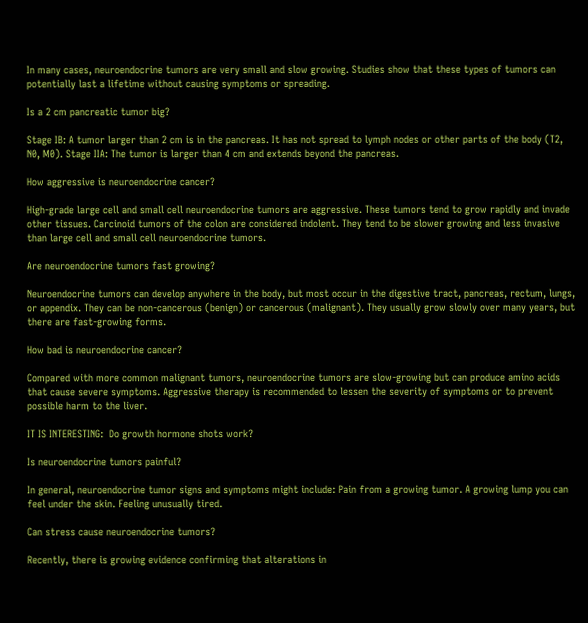In many cases, neuroendocrine tumors are very small and slow growing. Studies show that these types of tumors can potentially last a lifetime without causing symptoms or spreading.

Is a 2 cm pancreatic tumor big?

Stage IB: A tumor larger than 2 cm is in the pancreas. It has not spread to lymph nodes or other parts of the body (T2, N0, M0). Stage IIA: The tumor is larger than 4 cm and extends beyond the pancreas.

How aggressive is neuroendocrine cancer?

High-grade large cell and small cell neuroendocrine tumors are aggressive. These tumors tend to grow rapidly and invade other tissues. Carcinoid tumors of the colon are considered indolent. They tend to be slower growing and less invasive than large cell and small cell neuroendocrine tumors.

Are neuroendocrine tumors fast growing?

Neuroendocrine tumors can develop anywhere in the body, but most occur in the digestive tract, pancreas, rectum, lungs, or appendix. They can be non-cancerous (benign) or cancerous (malignant). They usually grow slowly over many years, but there are fast-growing forms.

How bad is neuroendocrine cancer?

Compared with more common malignant tumors, neuroendocrine tumors are slow-growing but can produce amino acids that cause severe symptoms. Aggressive therapy is recommended to lessen the severity of symptoms or to prevent possible harm to the liver.

IT IS INTERESTING:  Do growth hormone shots work?

Is neuroendocrine tumors painful?

In general, neuroendocrine tumor signs and symptoms might include: Pain from a growing tumor. A growing lump you can feel under the skin. Feeling unusually tired.

Can stress cause neuroendocrine tumors?

Recently, there is growing evidence confirming that alterations in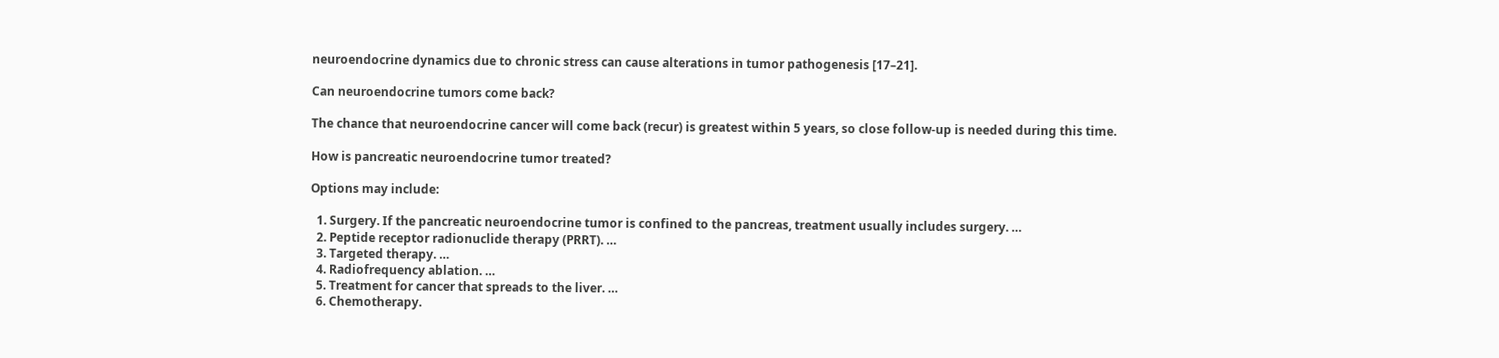neuroendocrine dynamics due to chronic stress can cause alterations in tumor pathogenesis [17–21].

Can neuroendocrine tumors come back?

The chance that neuroendocrine cancer will come back (recur) is greatest within 5 years, so close follow-up is needed during this time.

How is pancreatic neuroendocrine tumor treated?

Options may include:

  1. Surgery. If the pancreatic neuroendocrine tumor is confined to the pancreas, treatment usually includes surgery. …
  2. Peptide receptor radionuclide therapy (PRRT). …
  3. Targeted therapy. …
  4. Radiofrequency ablation. …
  5. Treatment for cancer that spreads to the liver. …
  6. Chemotherapy.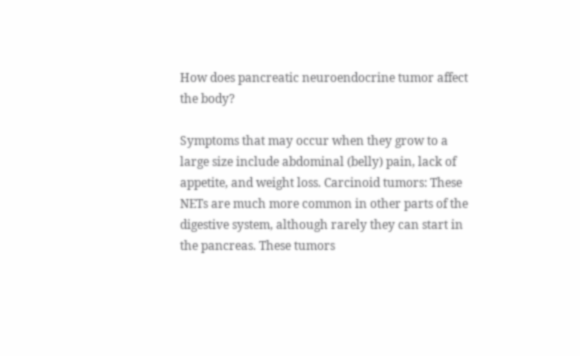How does pancreatic neuroendocrine tumor affect the body?

Symptoms that may occur when they grow to a large size include abdominal (belly) pain, lack of appetite, and weight loss. Carcinoid tumors: These NETs are much more common in other parts of the digestive system, although rarely they can start in the pancreas. These tumors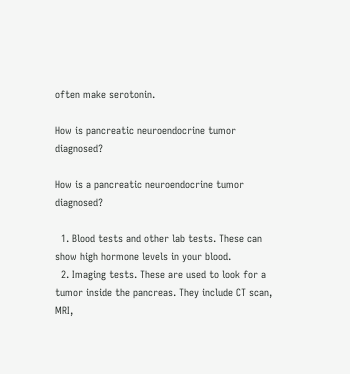often make serotonin.

How is pancreatic neuroendocrine tumor diagnosed?

How is a pancreatic neuroendocrine tumor diagnosed?

  1. Blood tests and other lab tests. These can show high hormone levels in your blood.
  2. Imaging tests. These are used to look for a tumor inside the pancreas. They include CT scan, MRI,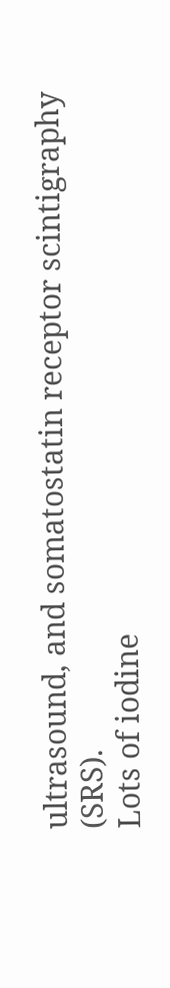ultrasound, and somatostatin receptor scintigraphy (SRS).
Lots of iodine